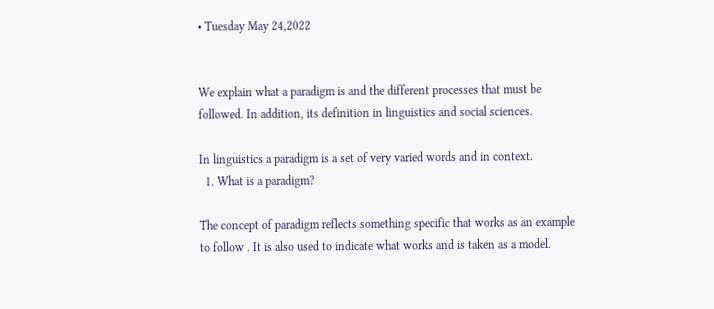• Tuesday May 24,2022


We explain what a paradigm is and the different processes that must be followed. In addition, its definition in linguistics and social sciences.

In linguistics a paradigm is a set of very varied words and in context.
  1. What is a paradigm?

The concept of paradigm reflects something specific that works as an example to follow . It is also used to indicate what works and is taken as a model.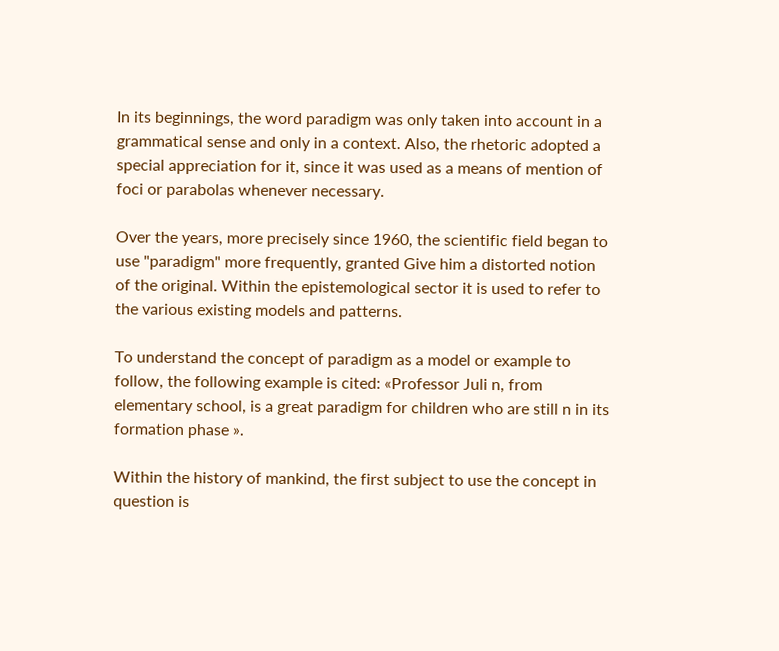In its beginnings, the word paradigm was only taken into account in a grammatical sense and only in a context. Also, the rhetoric adopted a special appreciation for it, since it was used as a means of mention of foci or parabolas whenever necessary.

Over the years, more precisely since 1960, the scientific field began to use "paradigm" more frequently, granted Give him a distorted notion of the original. Within the epistemological sector it is used to refer to the various existing models and patterns.

To understand the concept of paradigm as a model or example to follow, the following example is cited: «Professor Juli n, from elementary school, is a great paradigm for children who are still n in its formation phase ».

Within the history of mankind, the first subject to use the concept in question is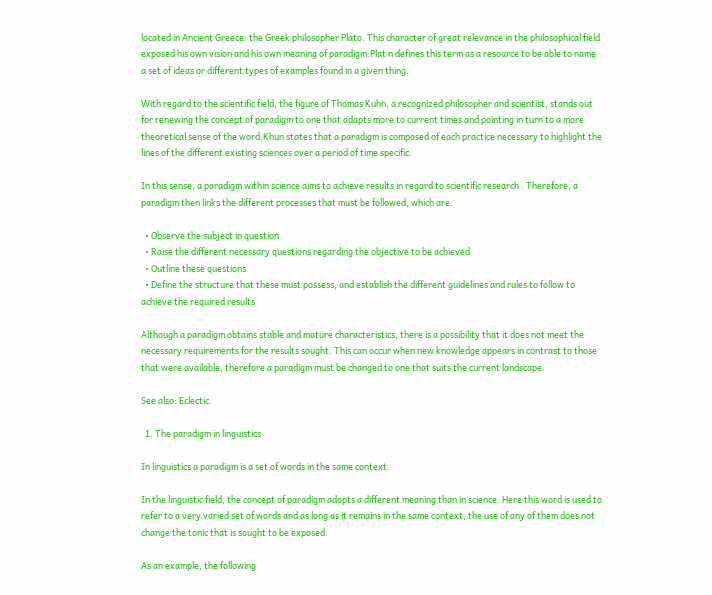located in Ancient Greece: the Greek philosopher Plato. This character of great relevance in the philosophical field exposed his own vision and his own meaning of paradigm.Plat n defines this term as a resource to be able to name a set of ideas or different types of examples found in a given thing.

With regard to the scientific field, the figure of Thomas Kuhn, a recognized philosopher and scientist, stands out for renewing the concept of paradigm to one that adapts more to current times and pointing in turn to a more theoretical sense of the word.Khun states that a paradigm is composed of each practice necessary to highlight the lines of the different existing sciences over a period of time specific.

In this sense, a paradigm within science aims to achieve results in regard to scientific research . Therefore, a paradigm then links the different processes that must be followed, which are:

  • Observe the subject in question
  • Raise the different necessary questions regarding the objective to be achieved
  • Outline these questions
  • Define the structure that these must possess, and establish the different guidelines and rules to follow to achieve the required results

Although a paradigm obtains stable and mature characteristics, there is a possibility that it does not meet the necessary requirements for the results sought. This can occur when new knowledge appears in contrast to those that were available, therefore a paradigm must be changed to one that suits the current landscape.

See also: Eclectic.

  1. The paradigm in linguistics

In linguistics a paradigm is a set of words in the same context.

In the linguistic field, the concept of paradigm adopts a different meaning than in science. Here this word is used to refer to a very varied set of words and as long as it remains in the same context, the use of any of them does not change the tonic that is sought to be exposed.

As an example, the following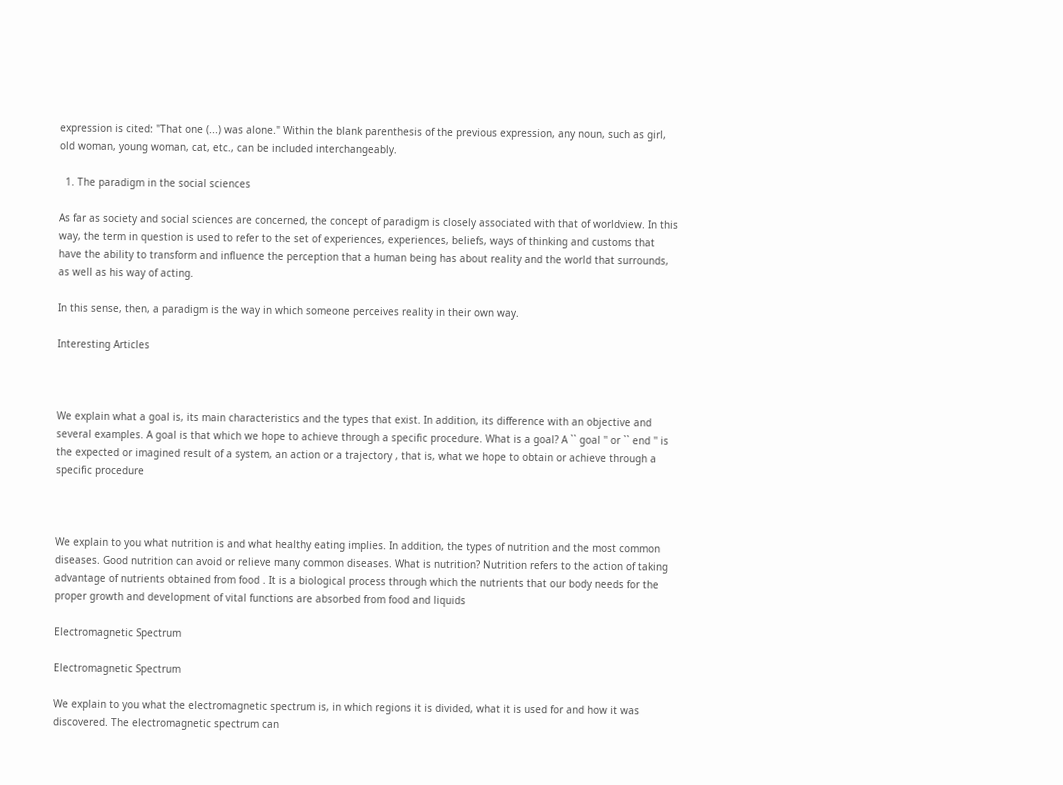expression is cited: "That one (...) was alone." Within the blank parenthesis of the previous expression, any noun, such as girl, old woman, young woman, cat, etc., can be included interchangeably.

  1. The paradigm in the social sciences

As far as society and social sciences are concerned, the concept of paradigm is closely associated with that of worldview. In this way, the term in question is used to refer to the set of experiences, experiences, beliefs, ways of thinking and customs that have the ability to transform and influence the perception that a human being has about reality and the world that surrounds, as well as his way of acting.

In this sense, then, a paradigm is the way in which someone perceives reality in their own way.

Interesting Articles



We explain what a goal is, its main characteristics and the types that exist. In addition, its difference with an objective and several examples. A goal is that which we hope to achieve through a specific procedure. What is a goal? A `` goal '' or `` end '' is the expected or imagined result of a system, an action or a trajectory , that is, what we hope to obtain or achieve through a specific procedure



We explain to you what nutrition is and what healthy eating implies. In addition, the types of nutrition and the most common diseases. Good nutrition can avoid or relieve many common diseases. What is nutrition? Nutrition refers to the action of taking advantage of nutrients obtained from food . It is a biological process through which the nutrients that our body needs for the proper growth and development of vital functions are absorbed from food and liquids

Electromagnetic Spectrum

Electromagnetic Spectrum

We explain to you what the electromagnetic spectrum is, in which regions it is divided, what it is used for and how it was discovered. The electromagnetic spectrum can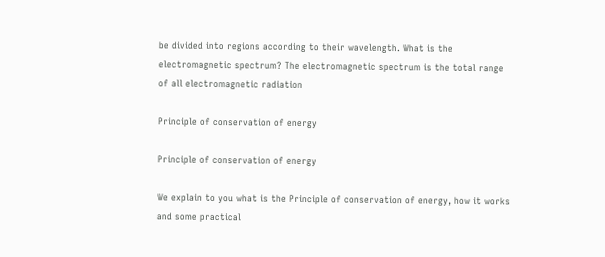be divided into regions according to their wavelength. What is the electromagnetic spectrum? The electromagnetic spectrum is the total range of all electromagnetic radiation

Principle of conservation of energy

Principle of conservation of energy

We explain to you what is the Principle of conservation of energy, how it works and some practical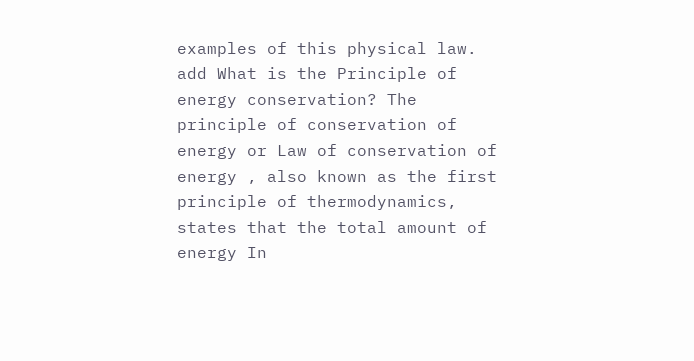examples of this physical law. add What is the Principle of energy conservation? The principle of conservation of energy or Law of conservation of energy , also known as the first principle of thermodynamics, states that the total amount of energy In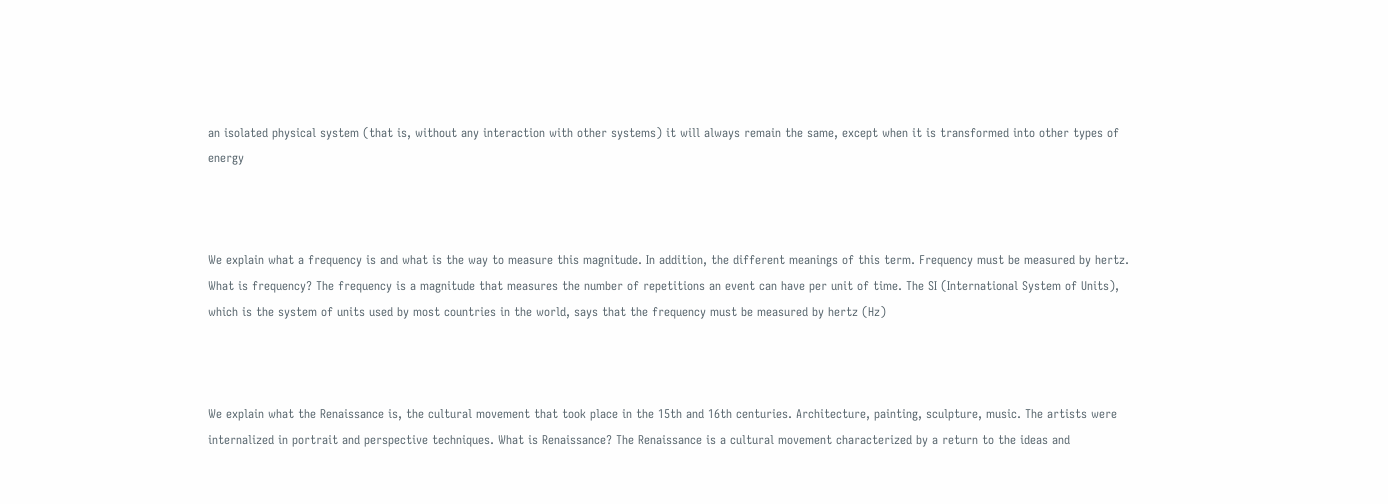an isolated physical system (that is, without any interaction with other systems) it will always remain the same, except when it is transformed into other types of energy



We explain what a frequency is and what is the way to measure this magnitude. In addition, the different meanings of this term. Frequency must be measured by hertz. What is frequency? The frequency is a magnitude that measures the number of repetitions an event can have per unit of time. The SI (International System of Units), which is the system of units used by most countries in the world, says that the frequency must be measured by hertz (Hz)



We explain what the Renaissance is, the cultural movement that took place in the 15th and 16th centuries. Architecture, painting, sculpture, music. The artists were internalized in portrait and perspective techniques. What is Renaissance? The Renaissance is a cultural movement characterized by a return to the ideas and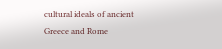cultural ideals of ancient Greece and Rome